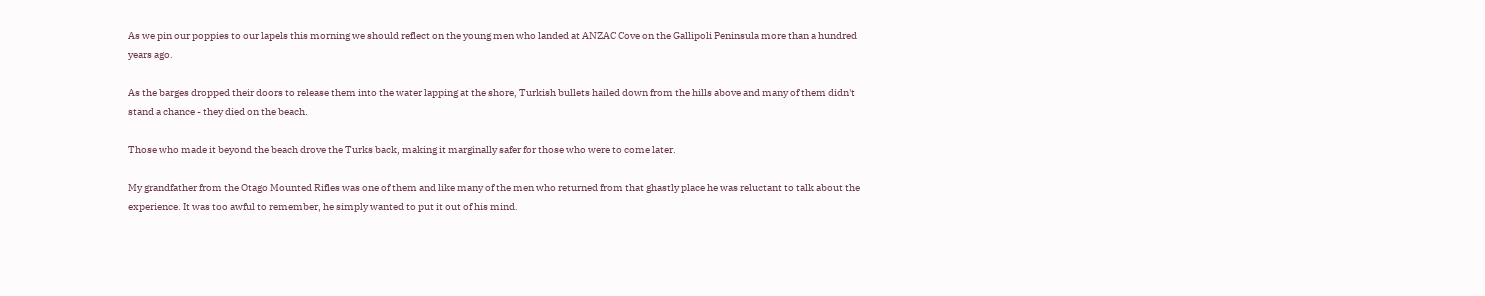As we pin our poppies to our lapels this morning we should reflect on the young men who landed at ANZAC Cove on the Gallipoli Peninsula more than a hundred years ago.

As the barges dropped their doors to release them into the water lapping at the shore, Turkish bullets hailed down from the hills above and many of them didn't stand a chance - they died on the beach.

Those who made it beyond the beach drove the Turks back, making it marginally safer for those who were to come later.

My grandfather from the Otago Mounted Rifles was one of them and like many of the men who returned from that ghastly place he was reluctant to talk about the experience. It was too awful to remember, he simply wanted to put it out of his mind.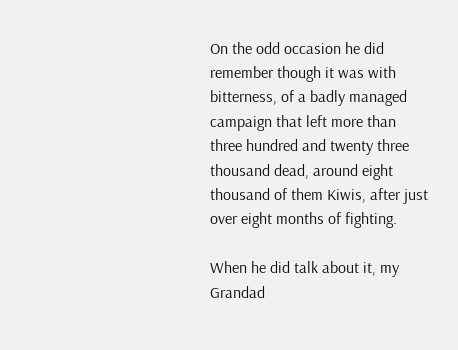On the odd occasion he did remember though it was with bitterness, of a badly managed campaign that left more than three hundred and twenty three thousand dead, around eight thousand of them Kiwis, after just over eight months of fighting.

When he did talk about it, my Grandad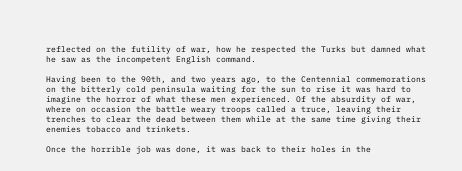reflected on the futility of war, how he respected the Turks but damned what he saw as the incompetent English command.

Having been to the 90th, and two years ago, to the Centennial commemorations on the bitterly cold peninsula waiting for the sun to rise it was hard to imagine the horror of what these men experienced. Of the absurdity of war, where on occasion the battle weary troops called a truce, leaving their trenches to clear the dead between them while at the same time giving their enemies tobacco and trinkets.

Once the horrible job was done, it was back to their holes in the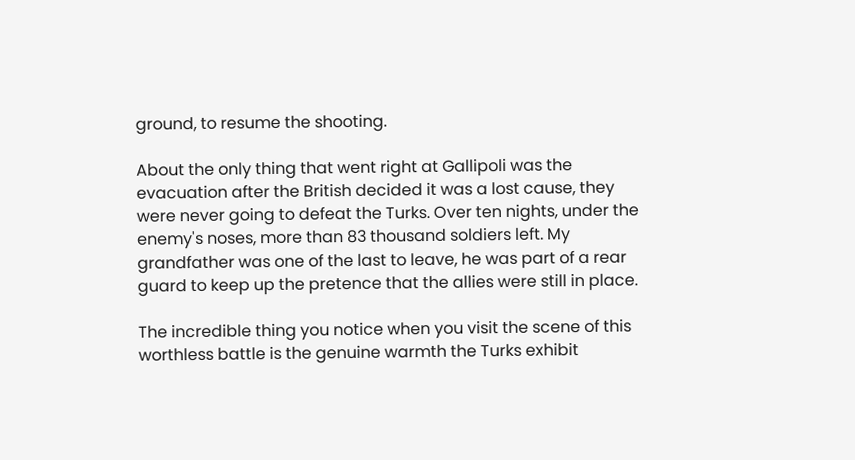ground, to resume the shooting.

About the only thing that went right at Gallipoli was the evacuation after the British decided it was a lost cause, they were never going to defeat the Turks. Over ten nights, under the enemy's noses, more than 83 thousand soldiers left. My grandfather was one of the last to leave, he was part of a rear guard to keep up the pretence that the allies were still in place.

The incredible thing you notice when you visit the scene of this worthless battle is the genuine warmth the Turks exhibit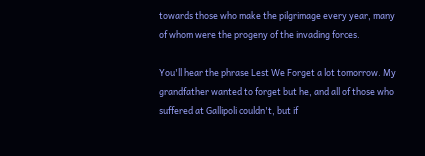towards those who make the pilgrimage every year, many of whom were the progeny of the invading forces.

You'll hear the phrase Lest We Forget a lot tomorrow. My grandfather wanted to forget but he, and all of those who suffered at Gallipoli couldn't, but if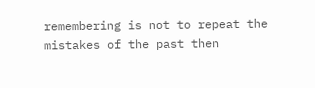remembering is not to repeat the mistakes of the past then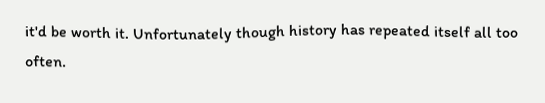it'd be worth it. Unfortunately though history has repeated itself all too often.